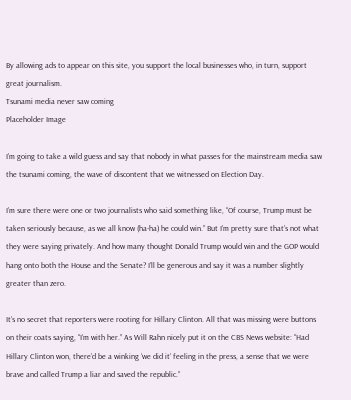By allowing ads to appear on this site, you support the local businesses who, in turn, support great journalism.
Tsunami media never saw coming
Placeholder Image

I’m going to take a wild guess and say that nobody in what passes for the mainstream media saw the tsunami coming, the wave of discontent that we witnessed on Election Day.

I’m sure there were one or two journalists who said something like, “Of course, Trump must be taken seriously because, as we all know (ha-ha) he could win.” But I’m pretty sure that’s not what they were saying privately. And how many thought Donald Trump would win and the GOP would hang onto both the House and the Senate? I’ll be generous and say it was a number slightly greater than zero.

It’s no secret that reporters were rooting for Hillary Clinton. All that was missing were buttons on their coats saying, “I’m with her.” As Will Rahn nicely put it on the CBS News website: “Had Hillary Clinton won, there’d be a winking ‘we did it’ feeling in the press, a sense that we were brave and called Trump a liar and saved the republic.”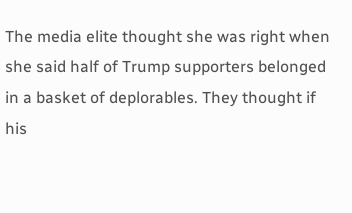The media elite thought she was right when she said half of Trump supporters belonged in a basket of deplorables. They thought if his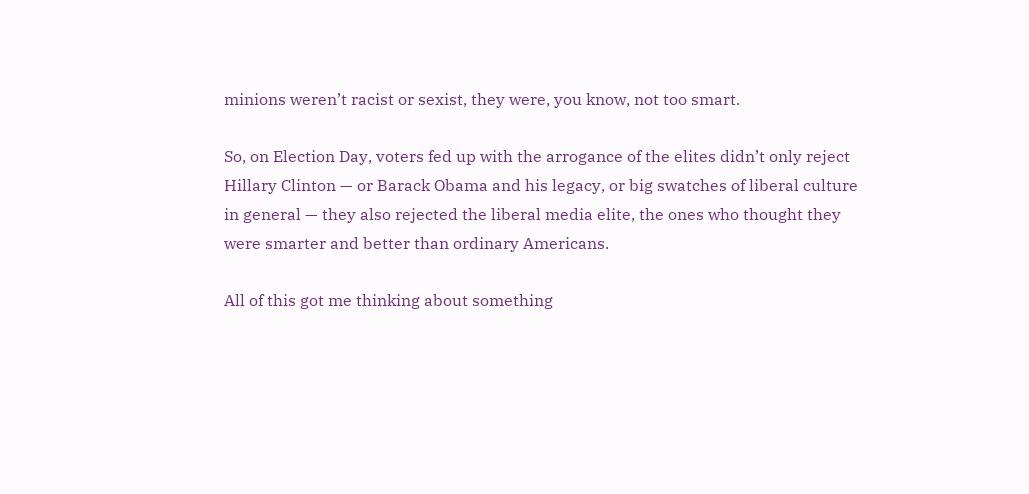minions weren’t racist or sexist, they were, you know, not too smart.

So, on Election Day, voters fed up with the arrogance of the elites didn’t only reject Hillary Clinton — or Barack Obama and his legacy, or big swatches of liberal culture in general — they also rejected the liberal media elite, the ones who thought they were smarter and better than ordinary Americans.

All of this got me thinking about something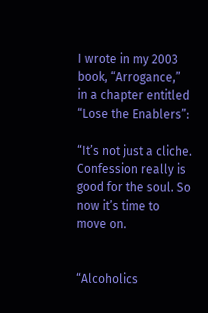I wrote in my 2003 book, “Arrogance,” in a chapter entitled “Lose the Enablers”:

“It’s not just a cliche. Confession really is good for the soul. So now it’s time to move on.


“Alcoholics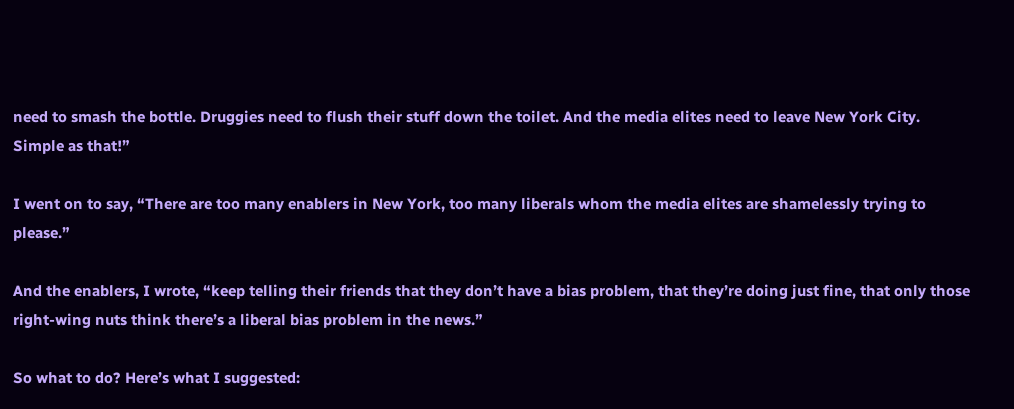need to smash the bottle. Druggies need to flush their stuff down the toilet. And the media elites need to leave New York City. Simple as that!”

I went on to say, “There are too many enablers in New York, too many liberals whom the media elites are shamelessly trying to please.”

And the enablers, I wrote, “keep telling their friends that they don’t have a bias problem, that they’re doing just fine, that only those right-wing nuts think there’s a liberal bias problem in the news.”

So what to do? Here’s what I suggested: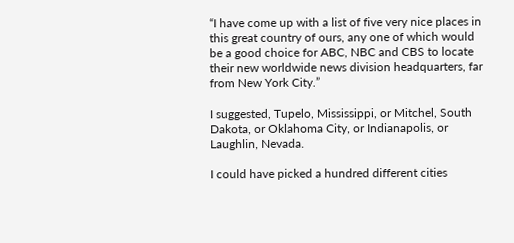“I have come up with a list of five very nice places in this great country of ours, any one of which would be a good choice for ABC, NBC and CBS to locate their new worldwide news division headquarters, far from New York City.”

I suggested, Tupelo, Mississippi, or Mitchel, South Dakota, or Oklahoma City, or Indianapolis, or Laughlin, Nevada.

I could have picked a hundred different cities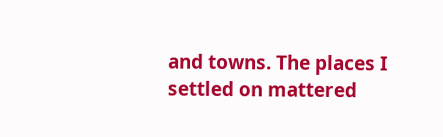and towns. The places I settled on mattered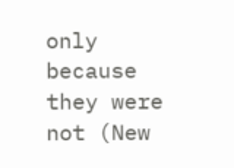only because they were not (New